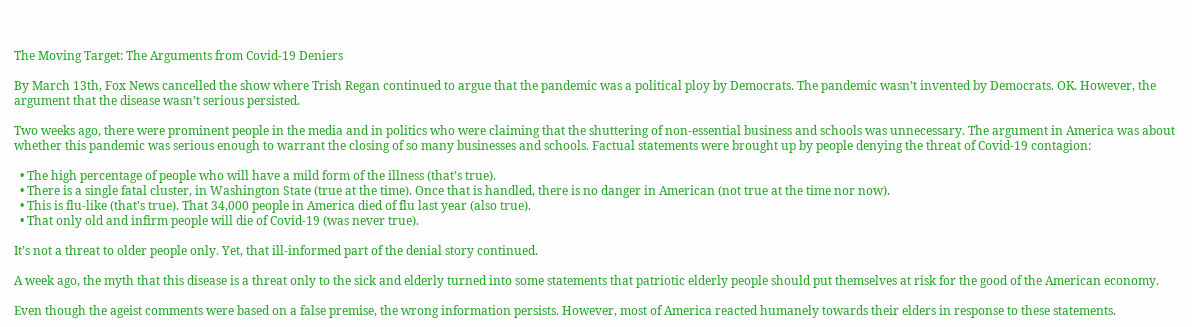The Moving Target: The Arguments from Covid-19 Deniers

By March 13th, Fox News cancelled the show where Trish Regan continued to argue that the pandemic was a political ploy by Democrats. The pandemic wasn’t invented by Democrats. OK. However, the argument that the disease wasn’t serious persisted.

Two weeks ago, there were prominent people in the media and in politics who were claiming that the shuttering of non-essential business and schools was unnecessary. The argument in America was about whether this pandemic was serious enough to warrant the closing of so many businesses and schools. Factual statements were brought up by people denying the threat of Covid-19 contagion:

  • The high percentage of people who will have a mild form of the illness (that’s true).
  • There is a single fatal cluster, in Washington State (true at the time). Once that is handled, there is no danger in American (not true at the time nor now).
  • This is flu-like (that’s true). That 34,000 people in America died of flu last year (also true).
  • That only old and infirm people will die of Covid-19 (was never true).

It’s not a threat to older people only. Yet, that ill-informed part of the denial story continued.

A week ago, the myth that this disease is a threat only to the sick and elderly turned into some statements that patriotic elderly people should put themselves at risk for the good of the American economy.

Even though the ageist comments were based on a false premise, the wrong information persists. However, most of America reacted humanely towards their elders in response to these statements.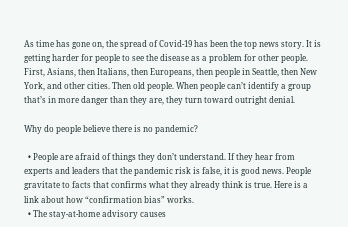As time has gone on, the spread of Covid-19 has been the top news story. It is getting harder for people to see the disease as a problem for other people. First, Asians, then Italians, then Europeans, then people in Seattle, then New York, and other cities. Then old people. When people can’t identify a group that’s in more danger than they are, they turn toward outright denial.

Why do people believe there is no pandemic?

  • People are afraid of things they don’t understand. If they hear from experts and leaders that the pandemic risk is false, it is good news. People gravitate to facts that confirms what they already think is true. Here is a link about how “confirmation bias” works.
  • The stay-at-home advisory causes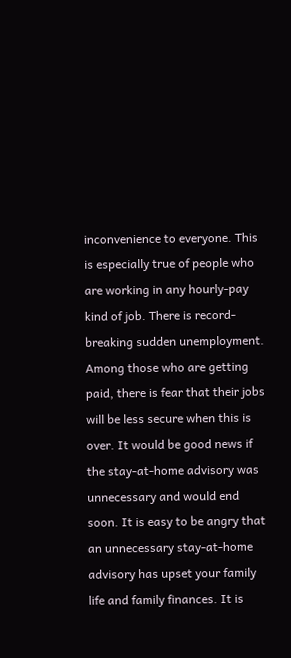inconvenience to everyone. This is especially true of people who are working in any hourly-pay kind of job. There is record-breaking sudden unemployment. Among those who are getting paid, there is fear that their jobs will be less secure when this is over. It would be good news if the stay-at-home advisory was unnecessary and would end soon. It is easy to be angry that an unnecessary stay-at-home advisory has upset your family life and family finances. It is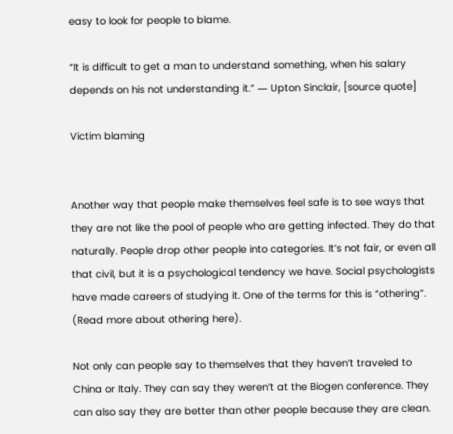easy to look for people to blame.

“It is difficult to get a man to understand something, when his salary depends on his not understanding it.” ― Upton Sinclair, [source quote]

Victim blaming


Another way that people make themselves feel safe is to see ways that they are not like the pool of people who are getting infected. They do that naturally. People drop other people into categories. It’s not fair, or even all that civil, but it is a psychological tendency we have. Social psychologists have made careers of studying it. One of the terms for this is “othering”. (Read more about othering here).

Not only can people say to themselves that they haven’t traveled to China or Italy. They can say they weren’t at the Biogen conference. They can also say they are better than other people because they are clean.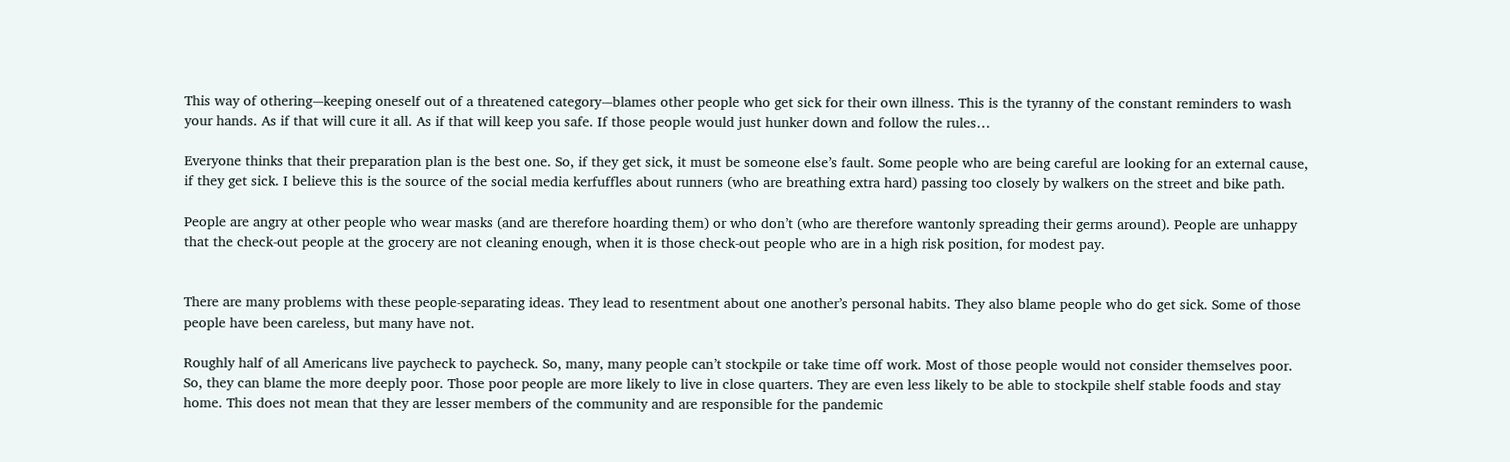This way of othering-–keeping oneself out of a threatened category-–blames other people who get sick for their own illness. This is the tyranny of the constant reminders to wash your hands. As if that will cure it all. As if that will keep you safe. If those people would just hunker down and follow the rules…

Everyone thinks that their preparation plan is the best one. So, if they get sick, it must be someone else’s fault. Some people who are being careful are looking for an external cause, if they get sick. I believe this is the source of the social media kerfuffles about runners (who are breathing extra hard) passing too closely by walkers on the street and bike path.

People are angry at other people who wear masks (and are therefore hoarding them) or who don’t (who are therefore wantonly spreading their germs around). People are unhappy that the check-out people at the grocery are not cleaning enough, when it is those check-out people who are in a high risk position, for modest pay.


There are many problems with these people-separating ideas. They lead to resentment about one another’s personal habits. They also blame people who do get sick. Some of those people have been careless, but many have not.

Roughly half of all Americans live paycheck to paycheck. So, many, many people can’t stockpile or take time off work. Most of those people would not consider themselves poor. So, they can blame the more deeply poor. Those poor people are more likely to live in close quarters. They are even less likely to be able to stockpile shelf stable foods and stay home. This does not mean that they are lesser members of the community and are responsible for the pandemic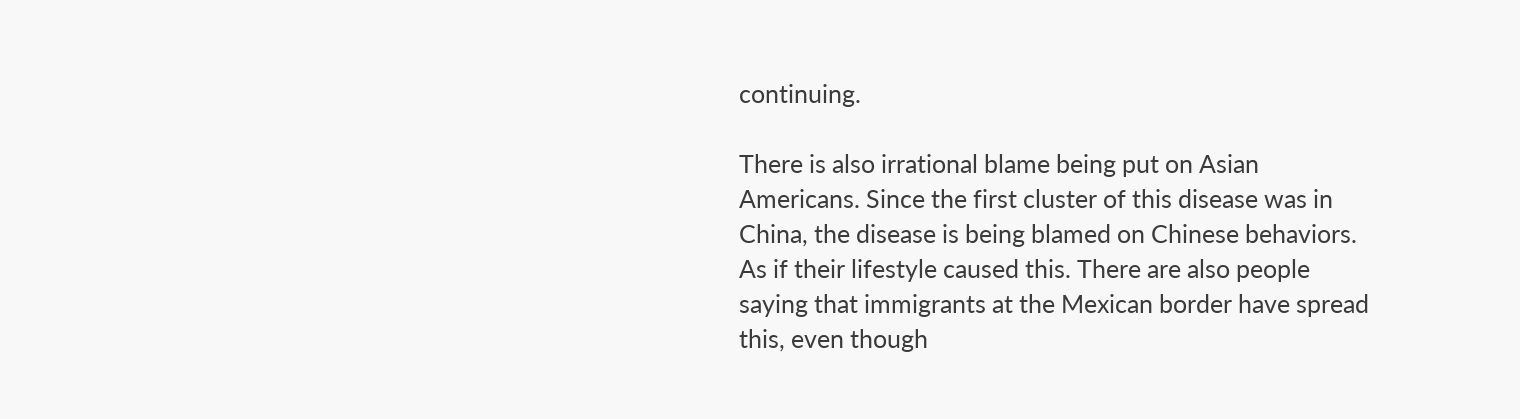continuing.

There is also irrational blame being put on Asian Americans. Since the first cluster of this disease was in China, the disease is being blamed on Chinese behaviors. As if their lifestyle caused this. There are also people saying that immigrants at the Mexican border have spread this, even though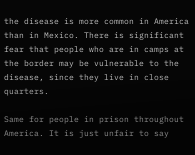the disease is more common in America than in Mexico. There is significant fear that people who are in camps at the border may be vulnerable to the disease, since they live in close quarters.

Same for people in prison throughout America. It is just unfair to say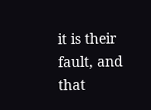it is their fault, and that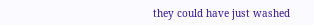they could have just washed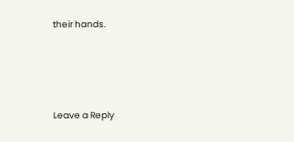their hands.




Leave a Reply